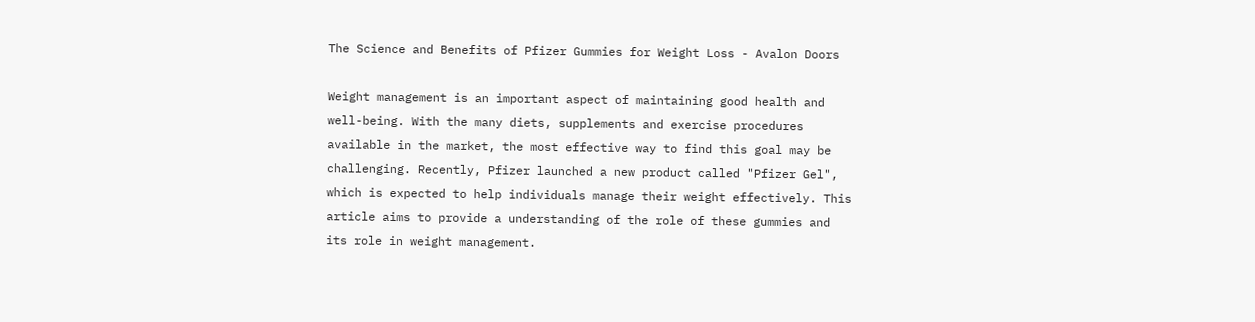The Science and Benefits of Pfizer Gummies for Weight Loss - Avalon Doors

Weight management is an important aspect of maintaining good health and well-being. With the many diets, supplements and exercise procedures available in the market, the most effective way to find this goal may be challenging. Recently, Pfizer launched a new product called "Pfizer Gel", which is expected to help individuals manage their weight effectively. This article aims to provide a understanding of the role of these gummies and its role in weight management.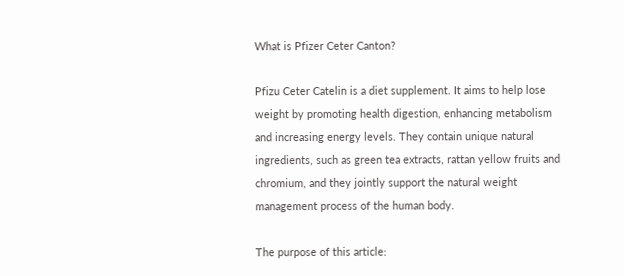What is Pfizer Ceter Canton?

Pfizu Ceter Catelin is a diet supplement. It aims to help lose weight by promoting health digestion, enhancing metabolism and increasing energy levels. They contain unique natural ingredients, such as green tea extracts, rattan yellow fruits and chromium, and they jointly support the natural weight management process of the human body.

The purpose of this article: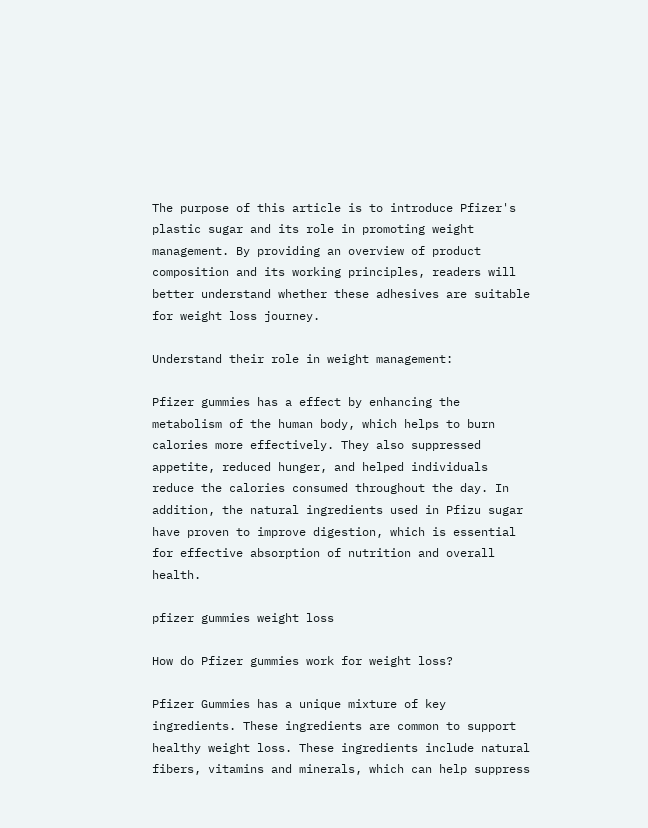The purpose of this article is to introduce Pfizer's plastic sugar and its role in promoting weight management. By providing an overview of product composition and its working principles, readers will better understand whether these adhesives are suitable for weight loss journey.

Understand their role in weight management:

Pfizer gummies has a effect by enhancing the metabolism of the human body, which helps to burn calories more effectively. They also suppressed appetite, reduced hunger, and helped individuals reduce the calories consumed throughout the day. In addition, the natural ingredients used in Pfizu sugar have proven to improve digestion, which is essential for effective absorption of nutrition and overall health.

pfizer gummies weight loss

How do Pfizer gummies work for weight loss?

Pfizer Gummies has a unique mixture of key ingredients. These ingredients are common to support healthy weight loss. These ingredients include natural fibers, vitamins and minerals, which can help suppress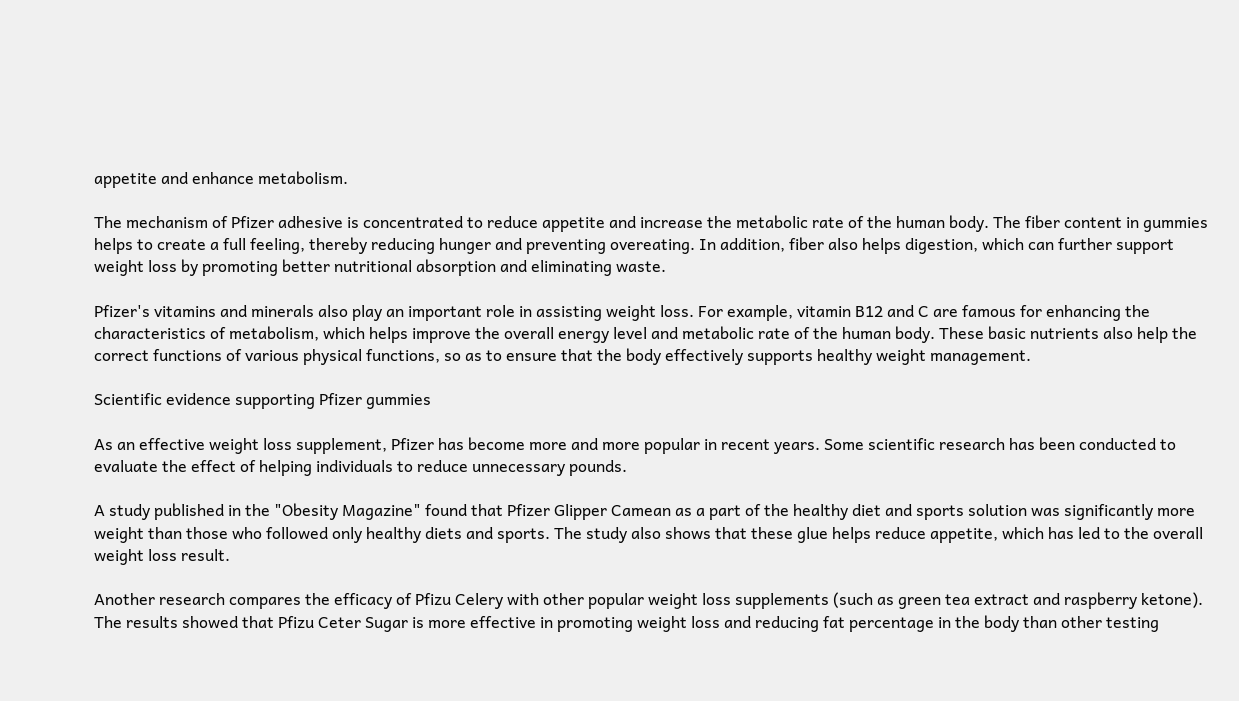appetite and enhance metabolism.

The mechanism of Pfizer adhesive is concentrated to reduce appetite and increase the metabolic rate of the human body. The fiber content in gummies helps to create a full feeling, thereby reducing hunger and preventing overeating. In addition, fiber also helps digestion, which can further support weight loss by promoting better nutritional absorption and eliminating waste.

Pfizer's vitamins and minerals also play an important role in assisting weight loss. For example, vitamin B12 and C are famous for enhancing the characteristics of metabolism, which helps improve the overall energy level and metabolic rate of the human body. These basic nutrients also help the correct functions of various physical functions, so as to ensure that the body effectively supports healthy weight management.

Scientific evidence supporting Pfizer gummies

As an effective weight loss supplement, Pfizer has become more and more popular in recent years. Some scientific research has been conducted to evaluate the effect of helping individuals to reduce unnecessary pounds.

A study published in the "Obesity Magazine" found that Pfizer Glipper Camean as a part of the healthy diet and sports solution was significantly more weight than those who followed only healthy diets and sports. The study also shows that these glue helps reduce appetite, which has led to the overall weight loss result.

Another research compares the efficacy of Pfizu Celery with other popular weight loss supplements (such as green tea extract and raspberry ketone). The results showed that Pfizu Ceter Sugar is more effective in promoting weight loss and reducing fat percentage in the body than other testing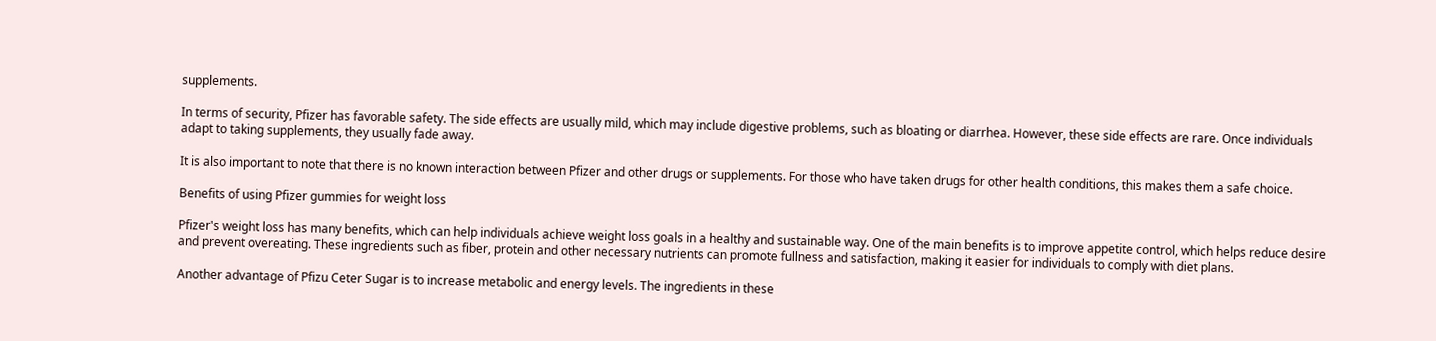supplements.

In terms of security, Pfizer has favorable safety. The side effects are usually mild, which may include digestive problems, such as bloating or diarrhea. However, these side effects are rare. Once individuals adapt to taking supplements, they usually fade away.

It is also important to note that there is no known interaction between Pfizer and other drugs or supplements. For those who have taken drugs for other health conditions, this makes them a safe choice.

Benefits of using Pfizer gummies for weight loss

Pfizer's weight loss has many benefits, which can help individuals achieve weight loss goals in a healthy and sustainable way. One of the main benefits is to improve appetite control, which helps reduce desire and prevent overeating. These ingredients such as fiber, protein and other necessary nutrients can promote fullness and satisfaction, making it easier for individuals to comply with diet plans.

Another advantage of Pfizu Ceter Sugar is to increase metabolic and energy levels. The ingredients in these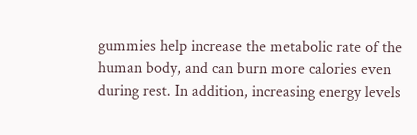gummies help increase the metabolic rate of the human body, and can burn more calories even during rest. In addition, increasing energy levels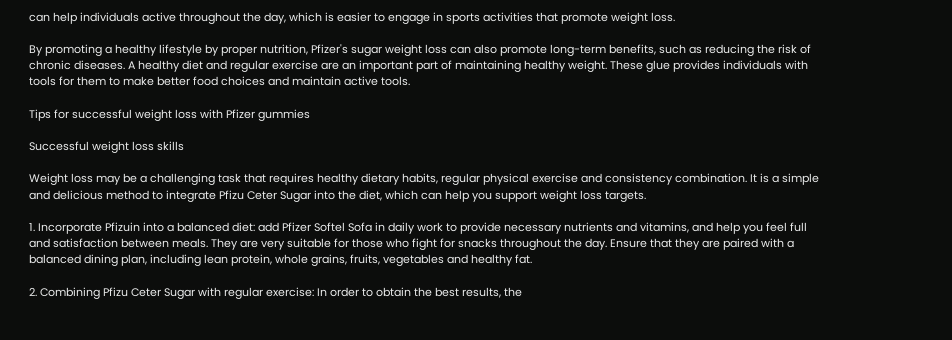can help individuals active throughout the day, which is easier to engage in sports activities that promote weight loss.

By promoting a healthy lifestyle by proper nutrition, Pfizer's sugar weight loss can also promote long-term benefits, such as reducing the risk of chronic diseases. A healthy diet and regular exercise are an important part of maintaining healthy weight. These glue provides individuals with tools for them to make better food choices and maintain active tools.

Tips for successful weight loss with Pfizer gummies

Successful weight loss skills

Weight loss may be a challenging task that requires healthy dietary habits, regular physical exercise and consistency combination. It is a simple and delicious method to integrate Pfizu Ceter Sugar into the diet, which can help you support weight loss targets.

1. Incorporate Pfizuin into a balanced diet: add Pfizer Softel Sofa in daily work to provide necessary nutrients and vitamins, and help you feel full and satisfaction between meals. They are very suitable for those who fight for snacks throughout the day. Ensure that they are paired with a balanced dining plan, including lean protein, whole grains, fruits, vegetables and healthy fat.

2. Combining Pfizu Ceter Sugar with regular exercise: In order to obtain the best results, the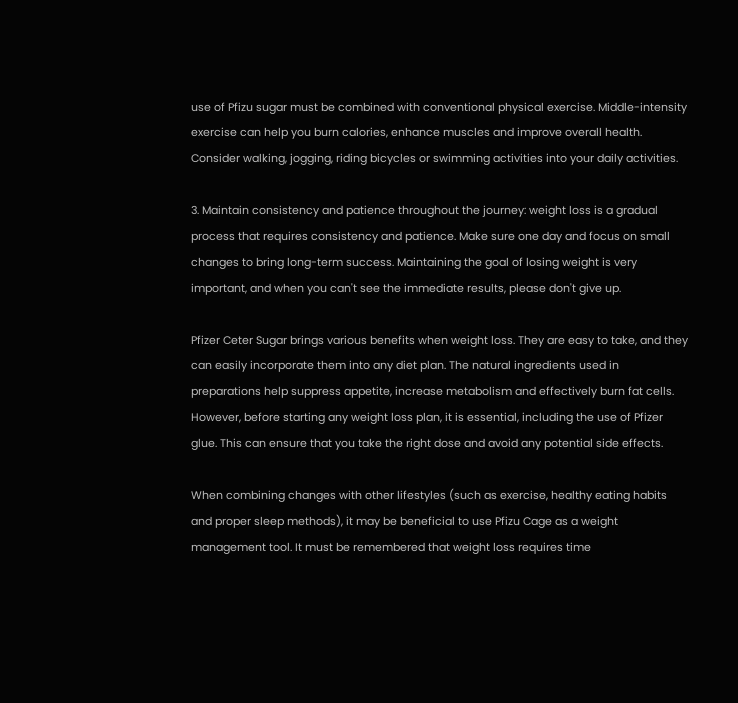use of Pfizu sugar must be combined with conventional physical exercise. Middle-intensity exercise can help you burn calories, enhance muscles and improve overall health. Consider walking, jogging, riding bicycles or swimming activities into your daily activities.

3. Maintain consistency and patience throughout the journey: weight loss is a gradual process that requires consistency and patience. Make sure one day and focus on small changes to bring long-term success. Maintaining the goal of losing weight is very important, and when you can't see the immediate results, please don't give up.

Pfizer Ceter Sugar brings various benefits when weight loss. They are easy to take, and they can easily incorporate them into any diet plan. The natural ingredients used in preparations help suppress appetite, increase metabolism and effectively burn fat cells. However, before starting any weight loss plan, it is essential, including the use of Pfizer glue. This can ensure that you take the right dose and avoid any potential side effects.

When combining changes with other lifestyles (such as exercise, healthy eating habits and proper sleep methods), it may be beneficial to use Pfizu Cage as a weight management tool. It must be remembered that weight loss requires time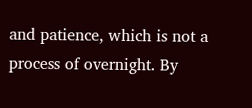and patience, which is not a process of overnight. By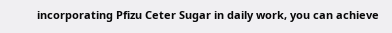incorporating Pfizu Ceter Sugar in daily work, you can achieve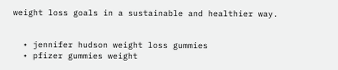weight loss goals in a sustainable and healthier way.


  • jennifer hudson weight loss gummies
  • pfizer gummies weight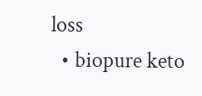loss
  • biopure keto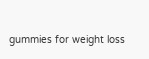gummies for weight loss